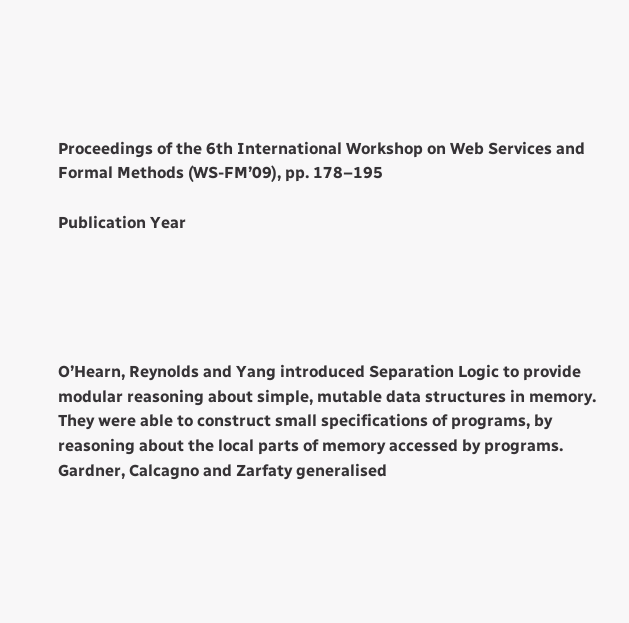Proceedings of the 6th International Workshop on Web Services and Formal Methods (WS-FM’09), pp. 178–195

Publication Year





O’Hearn, Reynolds and Yang introduced Separation Logic to provide modular reasoning about simple, mutable data structures in memory. They were able to construct small specifications of programs, by reasoning about the local parts of memory accessed by programs. Gardner, Calcagno and Zarfaty generalised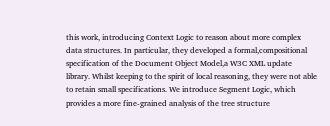this work, introducing Context Logic to reason about more complex data structures. In particular, they developed a formal,compositional specification of the Document Object Model,a W3C XML update library. Whilst keeping to the spirit of local reasoning, they were not able to retain small specifications. We introduce Segment Logic, which provides a more fine-grained analysis of the tree structure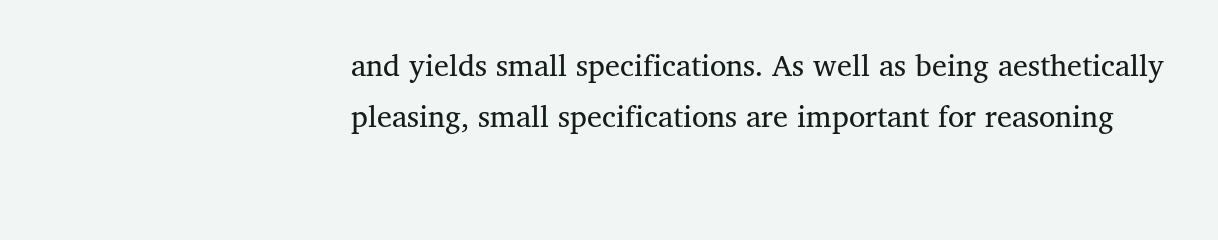and yields small specifications. As well as being aesthetically pleasing, small specifications are important for reasoning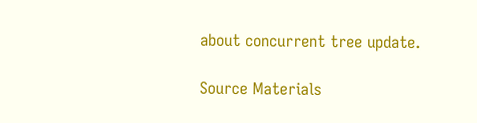about concurrent tree update.

Source Materials